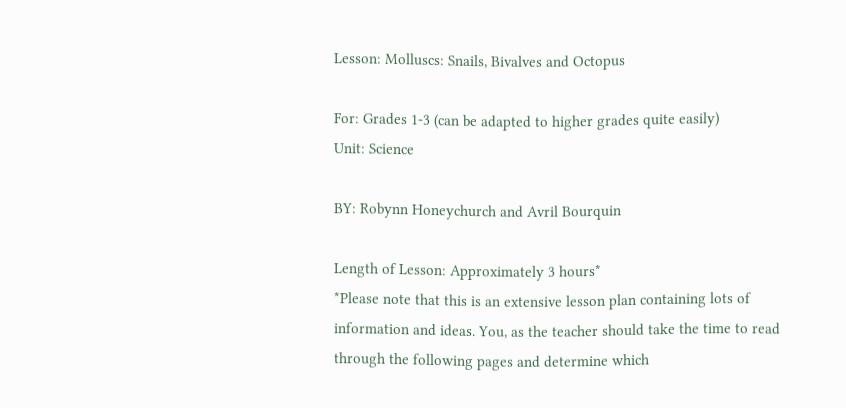Lesson: Molluscs: Snails, Bivalves and Octopus

For: Grades 1-3 (can be adapted to higher grades quite easily)
Unit: Science

BY: Robynn Honeychurch and Avril Bourquin

Length of Lesson: Approximately 3 hours*
*Please note that this is an extensive lesson plan containing lots of information and ideas. You, as the teacher should take the time to read through the following pages and determine which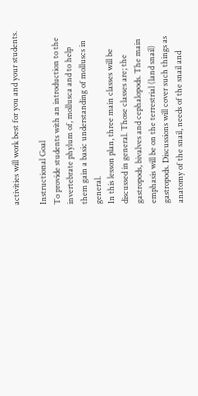activities will work best for you and your students.

Instructional Goal
To provide students with an introduction to the invertebrate phylum of, mollusca and to help them gain a basic understanding of molluscs in general.
In this lesson plan, three main classes will be discussed in general. Those classes are; the gastropods, bivalves and cephalopods. The main emphasis will be on the terrestrial (land snail) gastropods. Discussions will cover such things as anatomy of the snail, needs of the snail and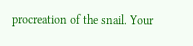procreation of the snail. Your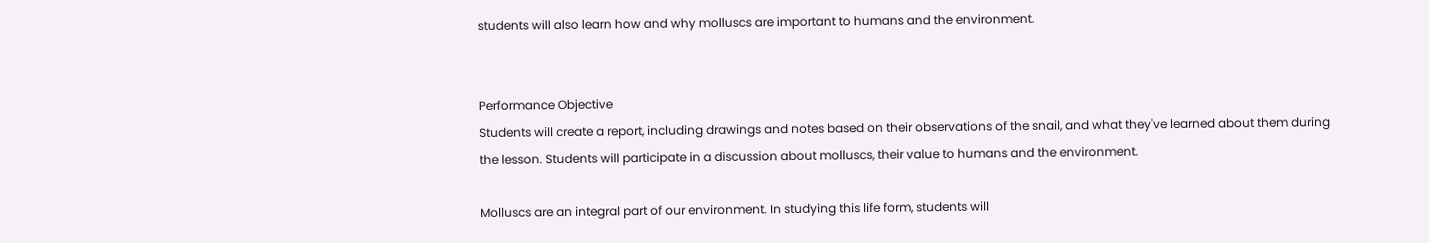students will also learn how and why molluscs are important to humans and the environment.


Performance Objective
Students will create a report, including drawings and notes based on their observations of the snail, and what they've learned about them during the lesson. Students will participate in a discussion about molluscs, their value to humans and the environment.

Molluscs are an integral part of our environment. In studying this life form, students will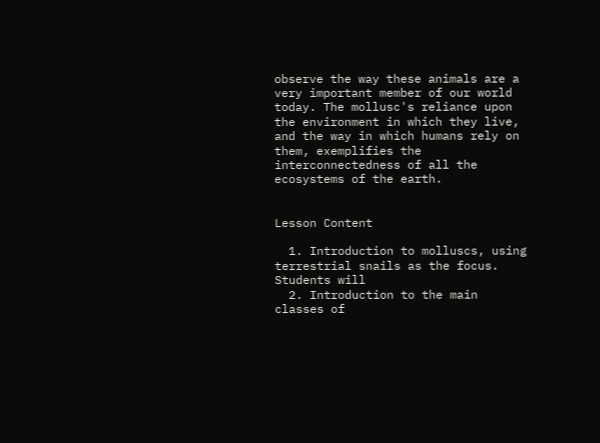observe the way these animals are a very important member of our world today. The mollusc's reliance upon the environment in which they live, and the way in which humans rely on them, exemplifies the interconnectedness of all the ecosystems of the earth.


Lesson Content

  1. Introduction to molluscs, using terrestrial snails as the focus. Students will
  2. Introduction to the main classes of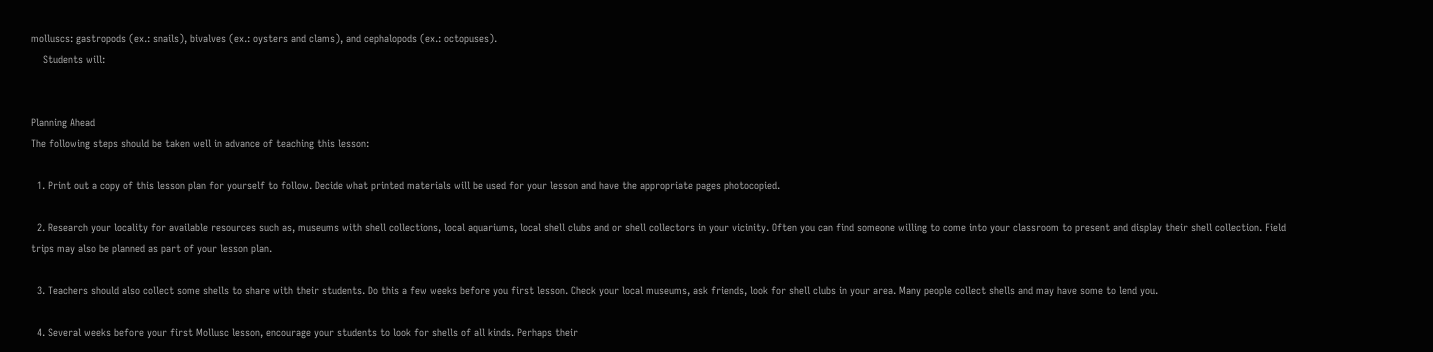molluscs: gastropods (ex.: snails), bivalves (ex.: oysters and clams), and cephalopods (ex.: octopuses).
    Students will:


Planning Ahead
The following steps should be taken well in advance of teaching this lesson:

  1. Print out a copy of this lesson plan for yourself to follow. Decide what printed materials will be used for your lesson and have the appropriate pages photocopied.

  2. Research your locality for available resources such as, museums with shell collections, local aquariums, local shell clubs and or shell collectors in your vicinity. Often you can find someone willing to come into your classroom to present and display their shell collection. Field trips may also be planned as part of your lesson plan.

  3. Teachers should also collect some shells to share with their students. Do this a few weeks before you first lesson. Check your local museums, ask friends, look for shell clubs in your area. Many people collect shells and may have some to lend you.

  4. Several weeks before your first Mollusc lesson, encourage your students to look for shells of all kinds. Perhaps their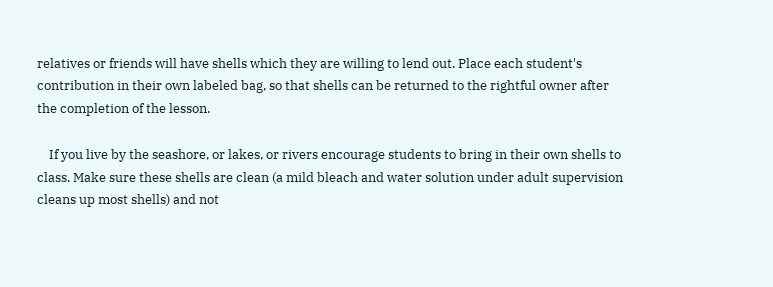relatives or friends will have shells which they are willing to lend out. Place each student's contribution in their own labeled bag, so that shells can be returned to the rightful owner after the completion of the lesson.

    If you live by the seashore, or lakes, or rivers encourage students to bring in their own shells to class. Make sure these shells are clean (a mild bleach and water solution under adult supervision cleans up most shells) and not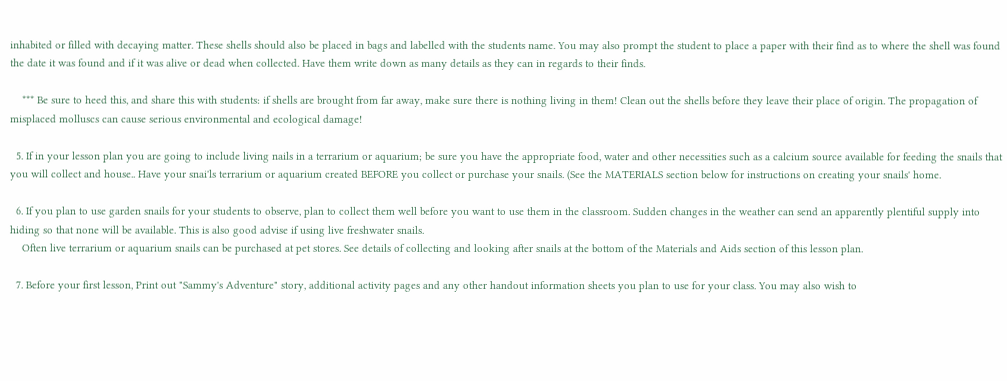inhabited or filled with decaying matter. These shells should also be placed in bags and labelled with the students name. You may also prompt the student to place a paper with their find as to where the shell was found the date it was found and if it was alive or dead when collected. Have them write down as many details as they can in regards to their finds.

    *** Be sure to heed this, and share this with students: if shells are brought from far away, make sure there is nothing living in them! Clean out the shells before they leave their place of origin. The propagation of misplaced molluscs can cause serious environmental and ecological damage!

  5. If in your lesson plan you are going to include living nails in a terrarium or aquarium; be sure you have the appropriate food, water and other necessities such as a calcium source available for feeding the snails that you will collect and house.. Have your snai'ls terrarium or aquarium created BEFORE you collect or purchase your snails. (See the MATERIALS section below for instructions on creating your snails' home.

  6. If you plan to use garden snails for your students to observe, plan to collect them well before you want to use them in the classroom. Sudden changes in the weather can send an apparently plentiful supply into hiding so that none will be available. This is also good advise if using live freshwater snails.
    Often live terrarium or aquarium snails can be purchased at pet stores. See details of collecting and looking after snails at the bottom of the Materials and Aids section of this lesson plan.

  7. Before your first lesson, Print out "Sammy's Adventure" story, additional activity pages and any other handout information sheets you plan to use for your class. You may also wish to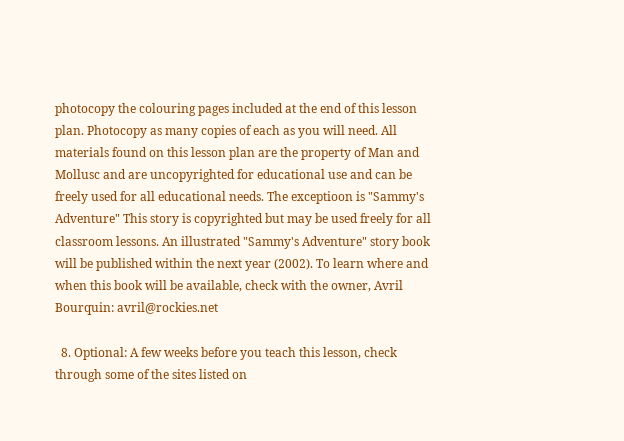photocopy the colouring pages included at the end of this lesson plan. Photocopy as many copies of each as you will need. All materials found on this lesson plan are the property of Man and Mollusc and are uncopyrighted for educational use and can be freely used for all educational needs. The exceptioon is "Sammy's Adventure" This story is copyrighted but may be used freely for all classroom lessons. An illustrated "Sammy's Adventure" story book will be published within the next year (2002). To learn where and when this book will be available, check with the owner, Avril Bourquin: avril@rockies.net

  8. Optional: A few weeks before you teach this lesson, check through some of the sites listed on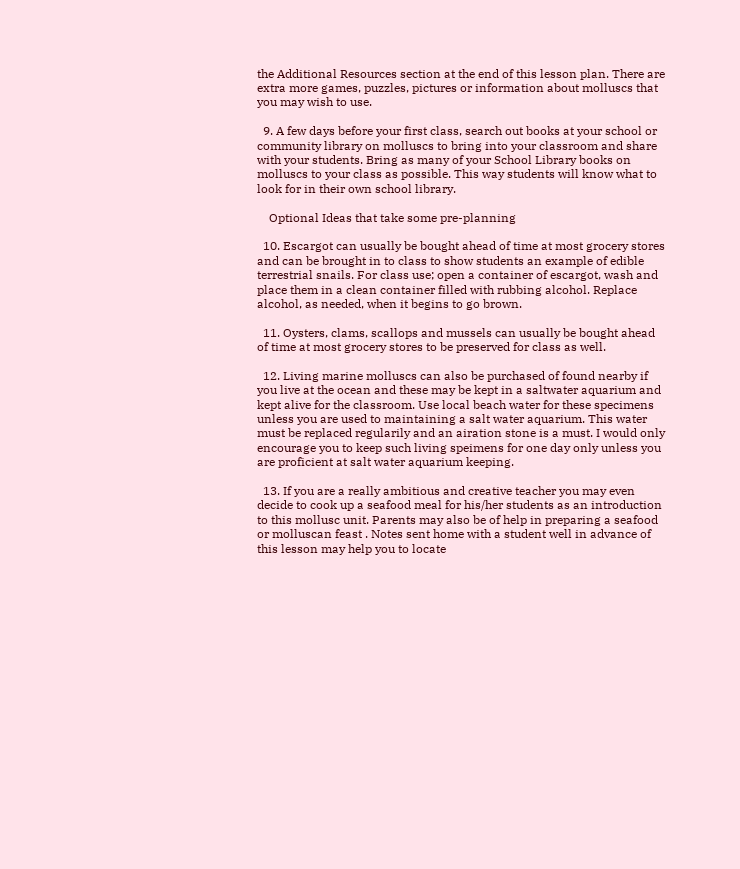the Additional Resources section at the end of this lesson plan. There are extra more games, puzzles, pictures or information about molluscs that you may wish to use.

  9. A few days before your first class, search out books at your school or community library on molluscs to bring into your classroom and share with your students. Bring as many of your School Library books on molluscs to your class as possible. This way students will know what to look for in their own school library.

    Optional Ideas that take some pre-planning

  10. Escargot can usually be bought ahead of time at most grocery stores and can be brought in to class to show students an example of edible terrestrial snails. For class use; open a container of escargot, wash and place them in a clean container filled with rubbing alcohol. Replace alcohol, as needed, when it begins to go brown.

  11. Oysters, clams, scallops and mussels can usually be bought ahead of time at most grocery stores to be preserved for class as well.

  12. Living marine molluscs can also be purchased of found nearby if you live at the ocean and these may be kept in a saltwater aquarium and kept alive for the classroom. Use local beach water for these specimens unless you are used to maintaining a salt water aquarium. This water must be replaced regularily and an airation stone is a must. I would only encourage you to keep such living speimens for one day only unless you are proficient at salt water aquarium keeping.

  13. If you are a really ambitious and creative teacher you may even decide to cook up a seafood meal for his/her students as an introduction to this mollusc unit. Parents may also be of help in preparing a seafood or molluscan feast . Notes sent home with a student well in advance of this lesson may help you to locate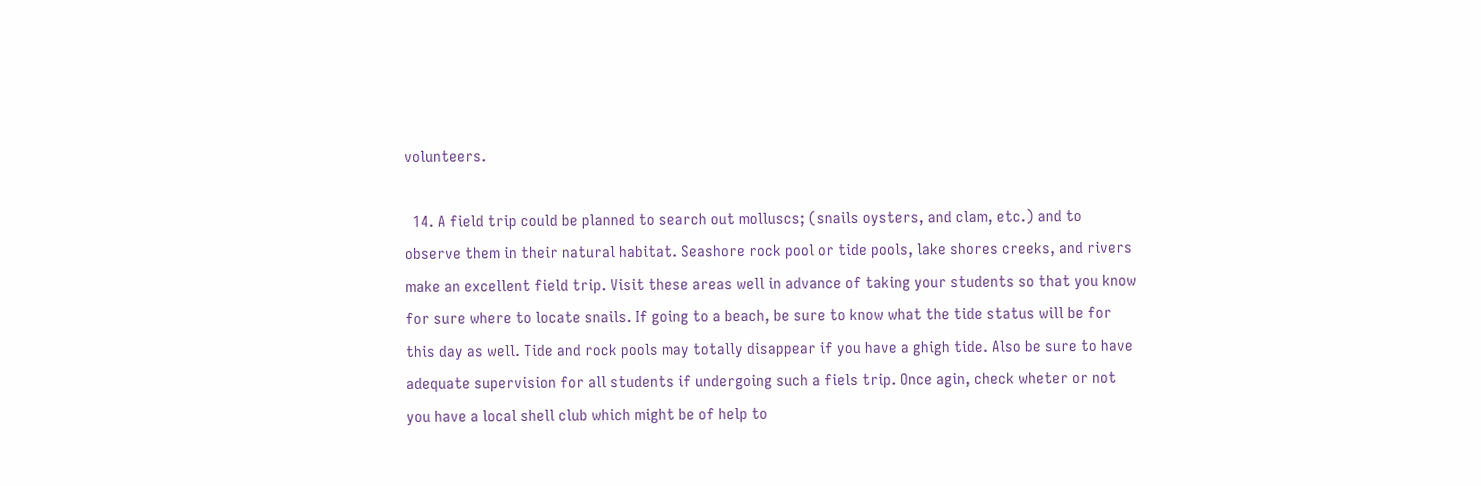volunteers.

  14. A field trip could be planned to search out molluscs; (snails oysters, and clam, etc.) and to observe them in their natural habitat. Seashore rock pool or tide pools, lake shores creeks, and rivers make an excellent field trip. Visit these areas well in advance of taking your students so that you know for sure where to locate snails. If going to a beach, be sure to know what the tide status will be for this day as well. Tide and rock pools may totally disappear if you have a ghigh tide. Also be sure to have adequate supervision for all students if undergoing such a fiels trip. Once agin, check wheter or not you have a local shell club which might be of help to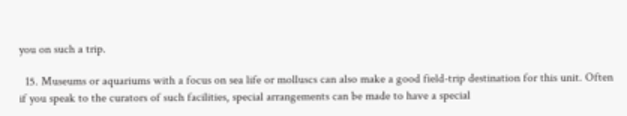you on such a trip.

  15. Museums or aquariums with a focus on sea life or molluscs can also make a good field-trip destination for this unit. Often if you speak to the curators of such facilities, special arrangements can be made to have a special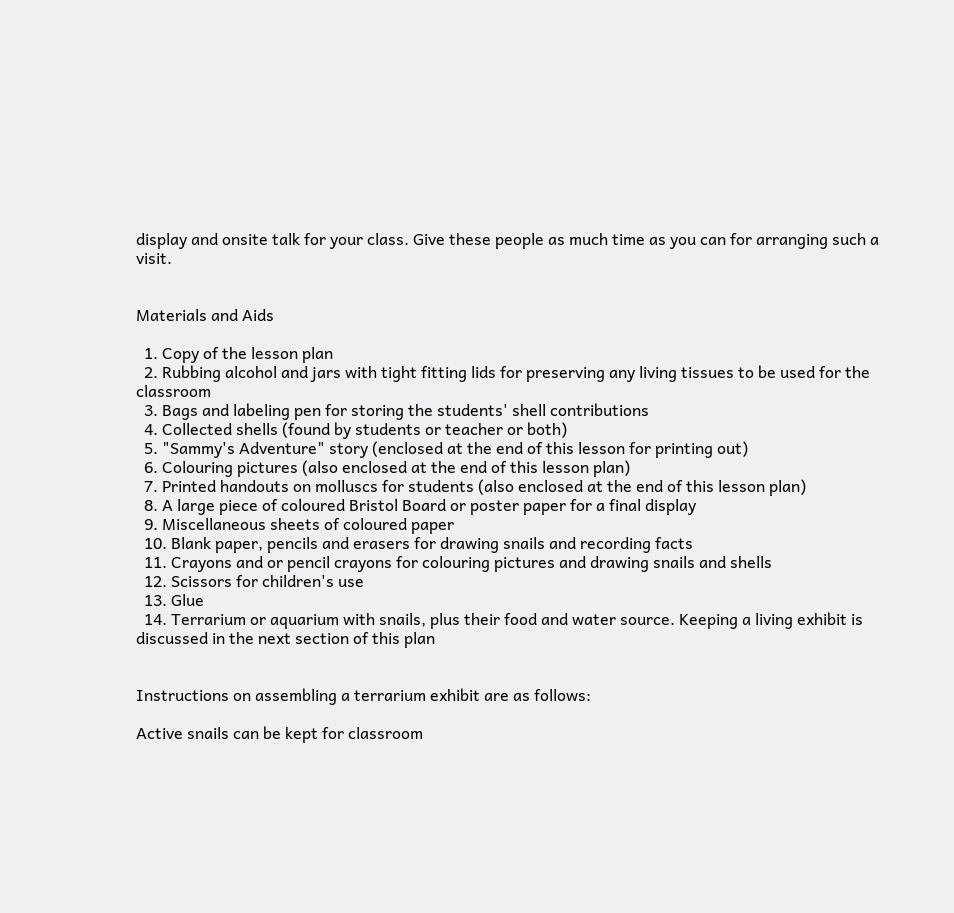display and onsite talk for your class. Give these people as much time as you can for arranging such a visit.


Materials and Aids

  1. Copy of the lesson plan
  2. Rubbing alcohol and jars with tight fitting lids for preserving any living tissues to be used for the classroom
  3. Bags and labeling pen for storing the students' shell contributions
  4. Collected shells (found by students or teacher or both)
  5. "Sammy's Adventure" story (enclosed at the end of this lesson for printing out)
  6. Colouring pictures (also enclosed at the end of this lesson plan)
  7. Printed handouts on molluscs for students (also enclosed at the end of this lesson plan)
  8. A large piece of coloured Bristol Board or poster paper for a final display
  9. Miscellaneous sheets of coloured paper
  10. Blank paper, pencils and erasers for drawing snails and recording facts
  11. Crayons and or pencil crayons for colouring pictures and drawing snails and shells
  12. Scissors for children's use
  13. Glue
  14. Terrarium or aquarium with snails, plus their food and water source. Keeping a living exhibit is discussed in the next section of this plan


Instructions on assembling a terrarium exhibit are as follows:

Active snails can be kept for classroom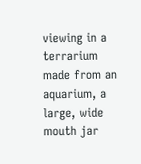viewing in a terrarium made from an aquarium, a large, wide mouth jar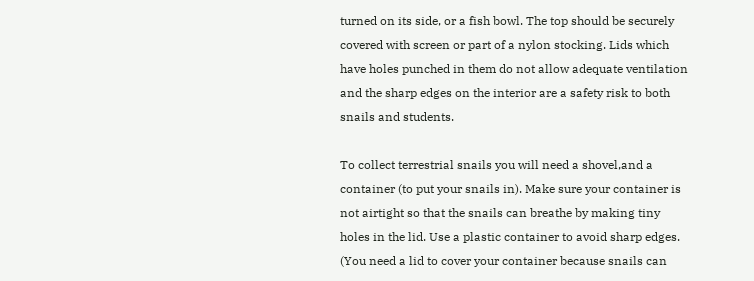turned on its side, or a fish bowl. The top should be securely covered with screen or part of a nylon stocking. Lids which have holes punched in them do not allow adequate ventilation and the sharp edges on the interior are a safety risk to both snails and students.

To collect terrestrial snails you will need a shovel,and a container (to put your snails in). Make sure your container is not airtight so that the snails can breathe by making tiny holes in the lid. Use a plastic container to avoid sharp edges. (You need a lid to cover your container because snails can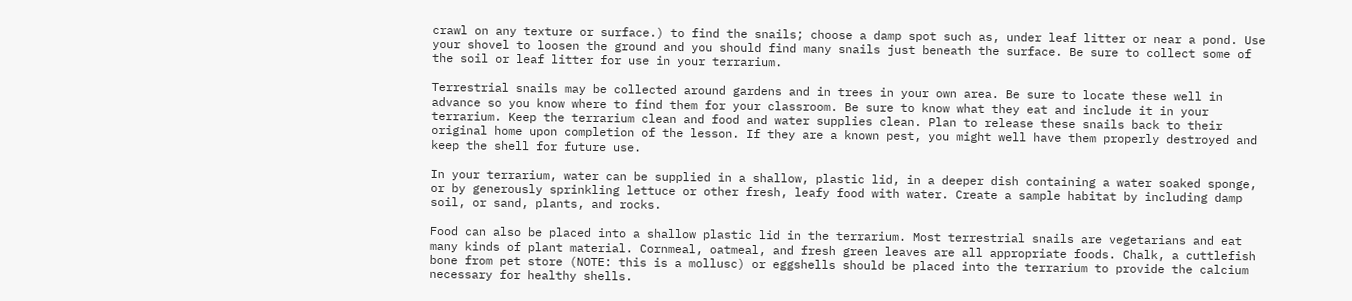crawl on any texture or surface.) to find the snails; choose a damp spot such as, under leaf litter or near a pond. Use your shovel to loosen the ground and you should find many snails just beneath the surface. Be sure to collect some of the soil or leaf litter for use in your terrarium.

Terrestrial snails may be collected around gardens and in trees in your own area. Be sure to locate these well in advance so you know where to find them for your classroom. Be sure to know what they eat and include it in your terrarium. Keep the terrarium clean and food and water supplies clean. Plan to release these snails back to their original home upon completion of the lesson. If they are a known pest, you might well have them properly destroyed and keep the shell for future use.

In your terrarium, water can be supplied in a shallow, plastic lid, in a deeper dish containing a water soaked sponge, or by generously sprinkling lettuce or other fresh, leafy food with water. Create a sample habitat by including damp soil, or sand, plants, and rocks.

Food can also be placed into a shallow plastic lid in the terrarium. Most terrestrial snails are vegetarians and eat many kinds of plant material. Cornmeal, oatmeal, and fresh green leaves are all appropriate foods. Chalk, a cuttlefish bone from pet store (NOTE: this is a mollusc) or eggshells should be placed into the terrarium to provide the calcium necessary for healthy shells.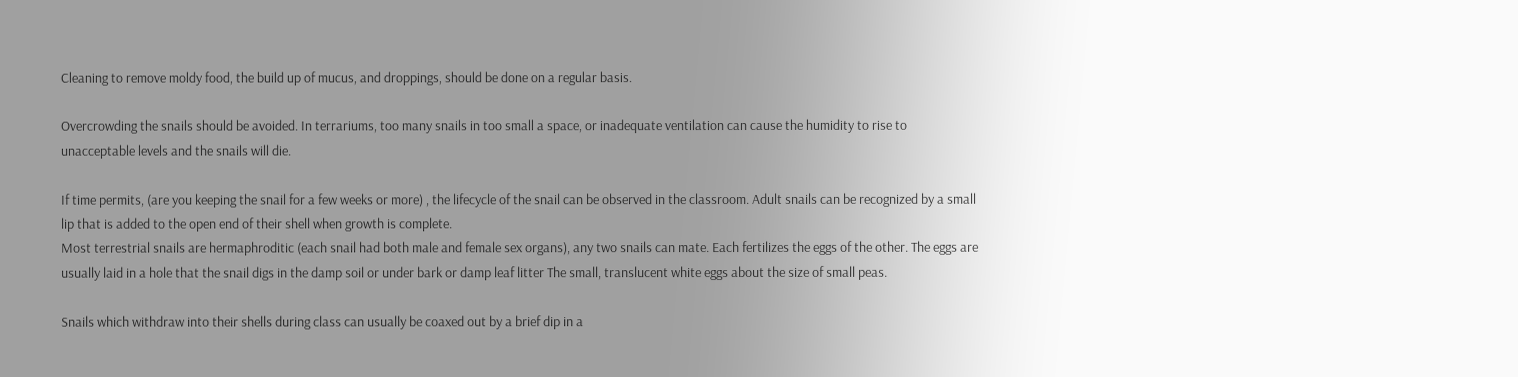Cleaning to remove moldy food, the build up of mucus, and droppings, should be done on a regular basis.

Overcrowding the snails should be avoided. In terrariums, too many snails in too small a space, or inadequate ventilation can cause the humidity to rise to unacceptable levels and the snails will die.

If time permits, (are you keeping the snail for a few weeks or more) , the lifecycle of the snail can be observed in the classroom. Adult snails can be recognized by a small lip that is added to the open end of their shell when growth is complete.
Most terrestrial snails are hermaphroditic (each snail had both male and female sex organs), any two snails can mate. Each fertilizes the eggs of the other. The eggs are usually laid in a hole that the snail digs in the damp soil or under bark or damp leaf litter The small, translucent white eggs about the size of small peas.

Snails which withdraw into their shells during class can usually be coaxed out by a brief dip in a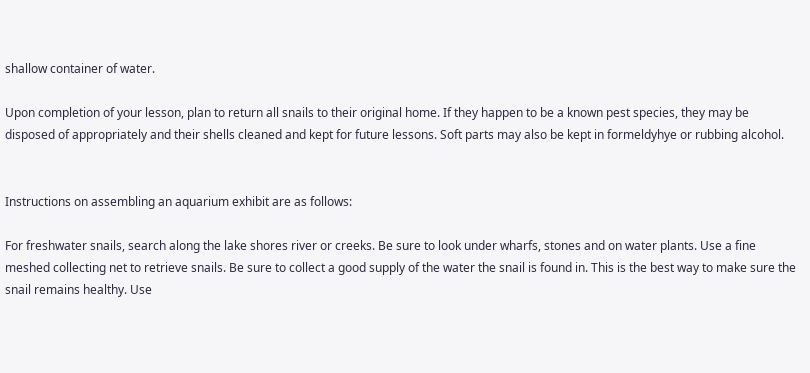shallow container of water.

Upon completion of your lesson, plan to return all snails to their original home. If they happen to be a known pest species, they may be disposed of appropriately and their shells cleaned and kept for future lessons. Soft parts may also be kept in formeldyhye or rubbing alcohol.


Instructions on assembling an aquarium exhibit are as follows:

For freshwater snails, search along the lake shores river or creeks. Be sure to look under wharfs, stones and on water plants. Use a fine meshed collecting net to retrieve snails. Be sure to collect a good supply of the water the snail is found in. This is the best way to make sure the snail remains healthy. Use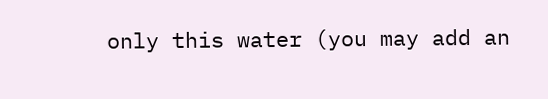only this water (you may add an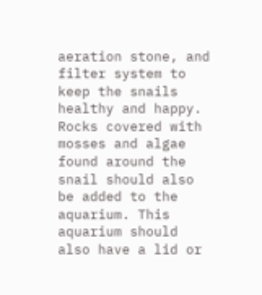aeration stone, and filter system to keep the snails healthy and happy. Rocks covered with mosses and algae found around the snail should also be added to the aquarium. This aquarium should also have a lid or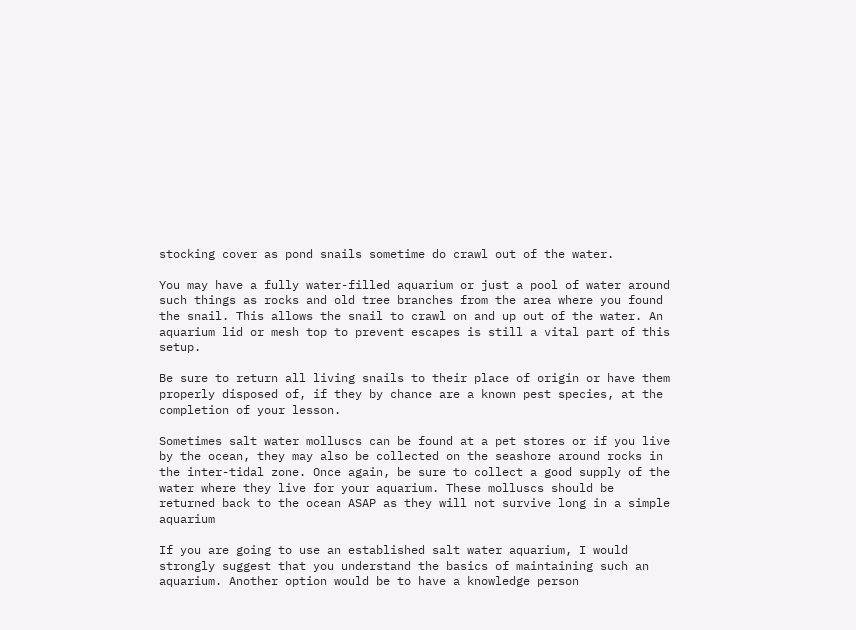stocking cover as pond snails sometime do crawl out of the water.

You may have a fully water-filled aquarium or just a pool of water around such things as rocks and old tree branches from the area where you found the snail. This allows the snail to crawl on and up out of the water. An aquarium lid or mesh top to prevent escapes is still a vital part of this setup.

Be sure to return all living snails to their place of origin or have them properly disposed of, if they by chance are a known pest species, at the completion of your lesson.

Sometimes salt water molluscs can be found at a pet stores or if you live by the ocean, they may also be collected on the seashore around rocks in the inter-tidal zone. Once again, be sure to collect a good supply of the water where they live for your aquarium. These molluscs should be returned back to the ocean ASAP as they will not survive long in a simple aquarium

If you are going to use an established salt water aquarium, I would strongly suggest that you understand the basics of maintaining such an aquarium. Another option would be to have a knowledge person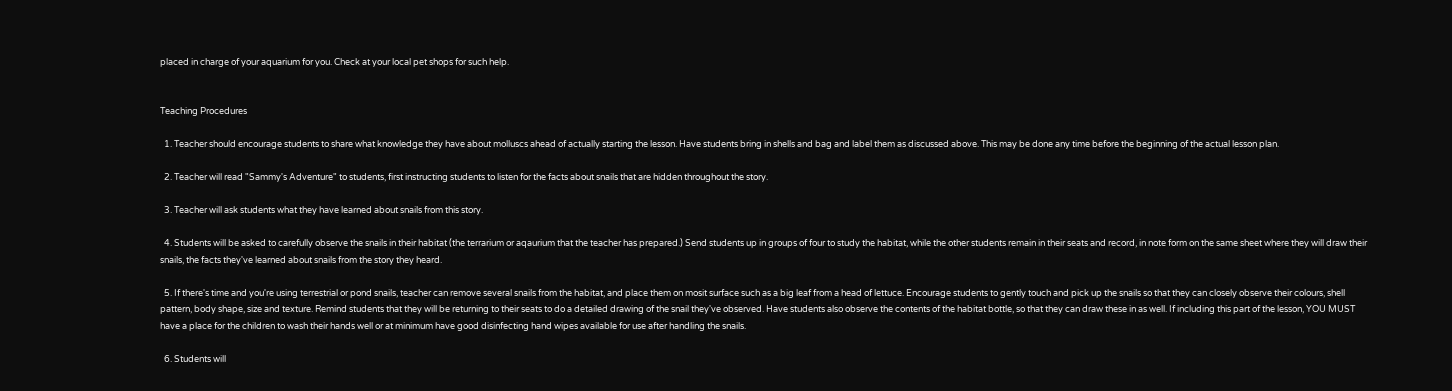placed in charge of your aquarium for you. Check at your local pet shops for such help.


Teaching Procedures

  1. Teacher should encourage students to share what knowledge they have about molluscs ahead of actually starting the lesson. Have students bring in shells and bag and label them as discussed above. This may be done any time before the beginning of the actual lesson plan.

  2. Teacher will read "Sammy's Adventure" to students, first instructing students to listen for the facts about snails that are hidden throughout the story.

  3. Teacher will ask students what they have learned about snails from this story.

  4. Students will be asked to carefully observe the snails in their habitat (the terrarium or aqaurium that the teacher has prepared.) Send students up in groups of four to study the habitat, while the other students remain in their seats and record, in note form on the same sheet where they will draw their snails, the facts they've learned about snails from the story they heard.

  5. If there's time and you're using terrestrial or pond snails, teacher can remove several snails from the habitat, and place them on mosit surface such as a big leaf from a head of lettuce. Encourage students to gently touch and pick up the snails so that they can closely observe their colours, shell pattern, body shape, size and texture. Remind students that they will be returning to their seats to do a detailed drawing of the snail they've observed. Have students also observe the contents of the habitat bottle, so that they can draw these in as well. If including this part of the lesson, YOU MUST have a place for the children to wash their hands well or at minimum have good disinfecting hand wipes available for use after handling the snails.

  6. Students will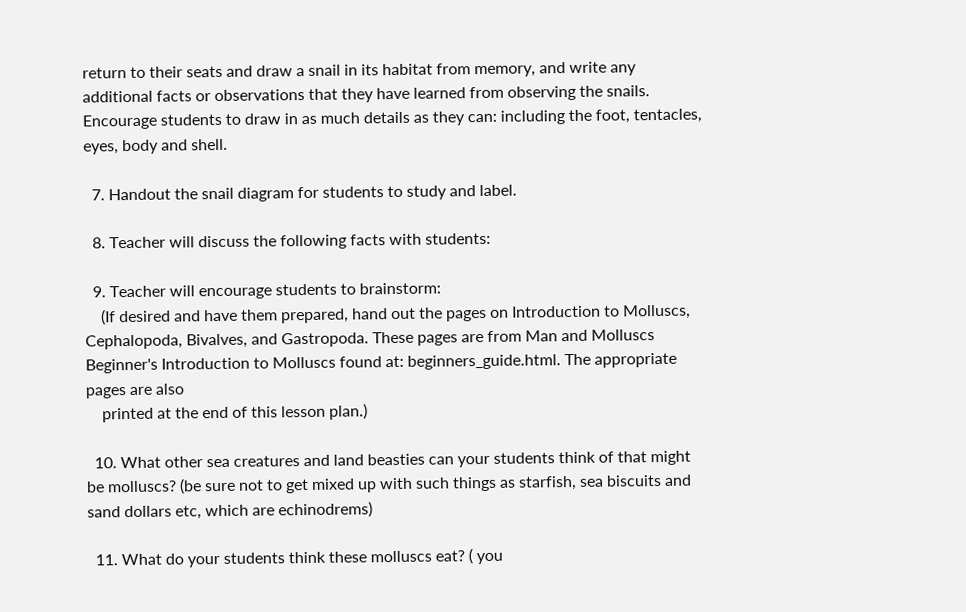return to their seats and draw a snail in its habitat from memory, and write any additional facts or observations that they have learned from observing the snails. Encourage students to draw in as much details as they can: including the foot, tentacles, eyes, body and shell.

  7. Handout the snail diagram for students to study and label.

  8. Teacher will discuss the following facts with students:

  9. Teacher will encourage students to brainstorm:
    (If desired and have them prepared, hand out the pages on Introduction to Molluscs, Cephalopoda, Bivalves, and Gastropoda. These pages are from Man and Molluscs Beginner's Introduction to Molluscs found at: beginners_guide.html. The appropriate pages are also
    printed at the end of this lesson plan.)

  10. What other sea creatures and land beasties can your students think of that might be molluscs? (be sure not to get mixed up with such things as starfish, sea biscuits and sand dollars etc, which are echinodrems)

  11. What do your students think these molluscs eat? ( you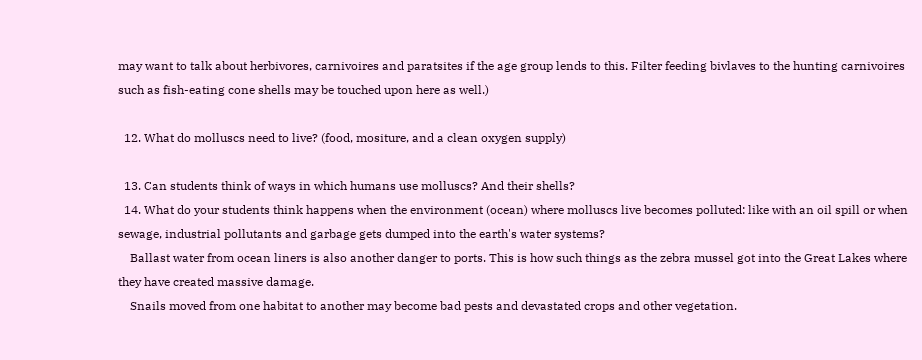may want to talk about herbivores, carnivoires and paratsites if the age group lends to this. Filter feeding bivlaves to the hunting carnivoires such as fish-eating cone shells may be touched upon here as well.)

  12. What do molluscs need to live? (food, mositure, and a clean oxygen supply)

  13. Can students think of ways in which humans use molluscs? And their shells?
  14. What do your students think happens when the environment (ocean) where molluscs live becomes polluted: like with an oil spill or when sewage, industrial pollutants and garbage gets dumped into the earth's water systems?
    Ballast water from ocean liners is also another danger to ports. This is how such things as the zebra mussel got into the Great Lakes where they have created massive damage.
    Snails moved from one habitat to another may become bad pests and devastated crops and other vegetation.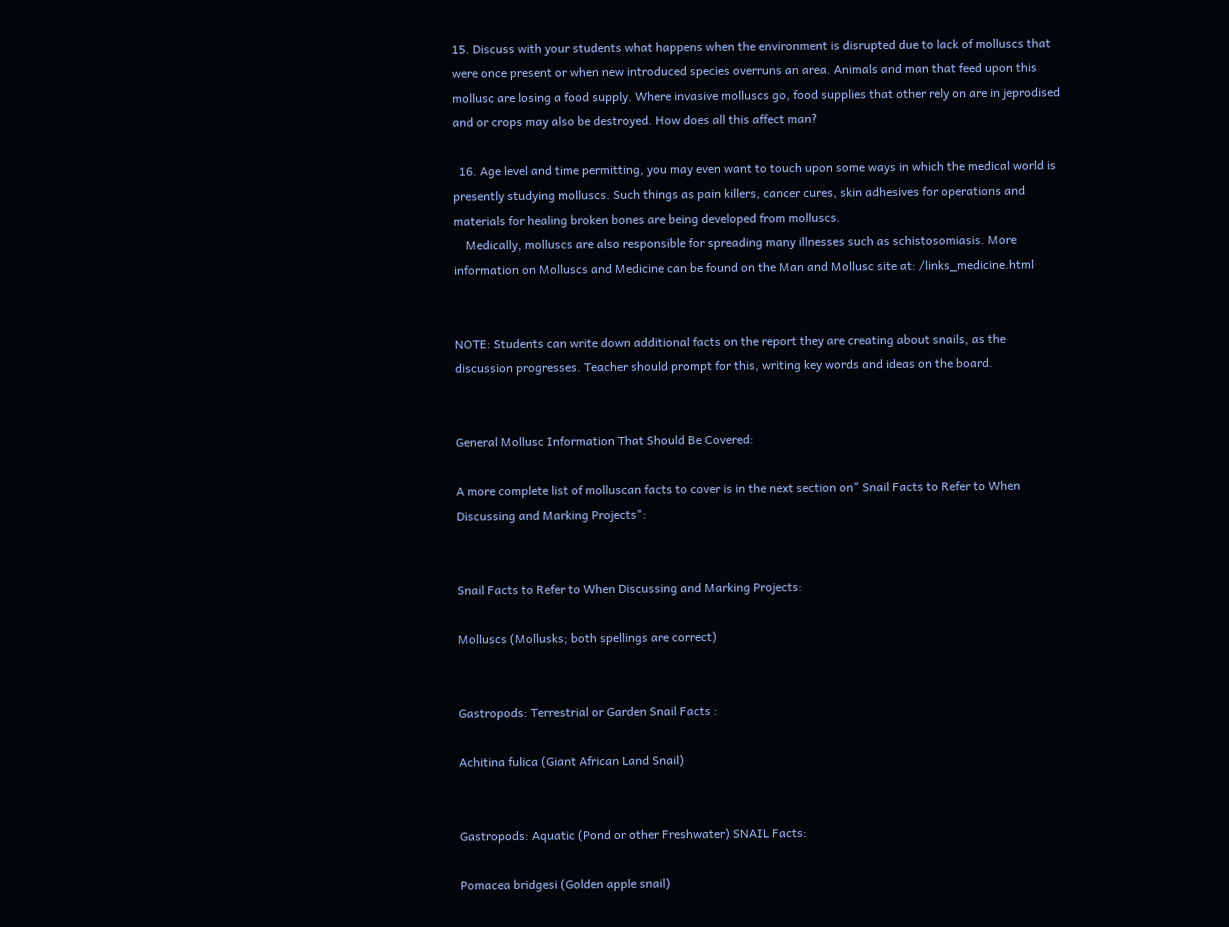15. Discuss with your students what happens when the environment is disrupted due to lack of molluscs that were once present or when new introduced species overruns an area. Animals and man that feed upon this mollusc are losing a food supply. Where invasive molluscs go, food supplies that other rely on are in jeprodised and or crops may also be destroyed. How does all this affect man?

  16. Age level and time permitting, you may even want to touch upon some ways in which the medical world is presently studying molluscs. Such things as pain killers, cancer cures, skin adhesives for operations and materials for healing broken bones are being developed from molluscs.
    Medically, molluscs are also responsible for spreading many illnesses such as schistosomiasis. More information on Molluscs and Medicine can be found on the Man and Mollusc site at: /links_medicine.html


NOTE: Students can write down additional facts on the report they are creating about snails, as the discussion progresses. Teacher should prompt for this, writing key words and ideas on the board.


General Mollusc Information That Should Be Covered:

A more complete list of molluscan facts to cover is in the next section on" Snail Facts to Refer to When Discussing and Marking Projects":


Snail Facts to Refer to When Discussing and Marking Projects:

Molluscs (Mollusks; both spellings are correct)


Gastropods: Terrestrial or Garden Snail Facts :

Achitina fulica (Giant African Land Snail)


Gastropods: Aquatic (Pond or other Freshwater) SNAIL Facts:

Pomacea bridgesi (Golden apple snail)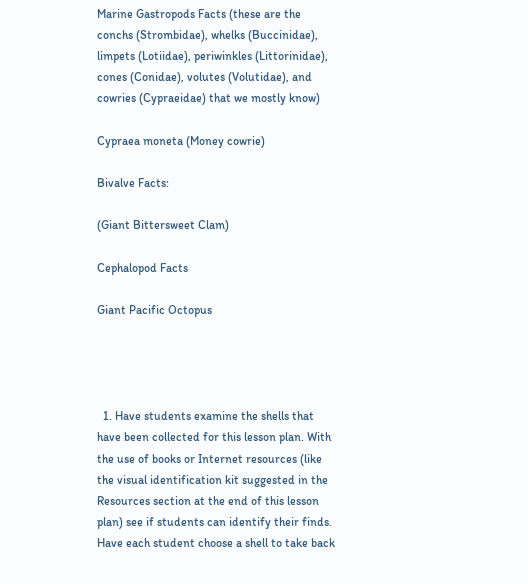Marine Gastropods Facts (these are the conchs (Strombidae), whelks (Buccinidae), limpets (Lotiidae), periwinkles (Littorinidae), cones (Conidae), volutes (Volutidae), and cowries (Cypraeidae) that we mostly know)

Cypraea moneta (Money cowrie)

Bivalve Facts:

(Giant Bittersweet Clam)

Cephalopod Facts

Giant Pacific Octopus




  1. Have students examine the shells that have been collected for this lesson plan. With the use of books or Internet resources (like the visual identification kit suggested in the Resources section at the end of this lesson plan) see if students can identify their finds. Have each student choose a shell to take back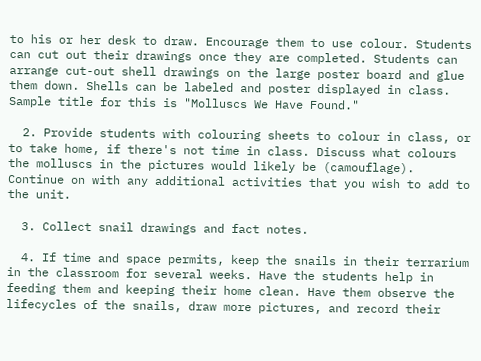to his or her desk to draw. Encourage them to use colour. Students can cut out their drawings once they are completed. Students can arrange cut-out shell drawings on the large poster board and glue them down. Shells can be labeled and poster displayed in class. Sample title for this is "Molluscs We Have Found."

  2. Provide students with colouring sheets to colour in class, or to take home, if there's not time in class. Discuss what colours the molluscs in the pictures would likely be (camouflage). Continue on with any additional activities that you wish to add to the unit.

  3. Collect snail drawings and fact notes.

  4. If time and space permits, keep the snails in their terrarium in the classroom for several weeks. Have the students help in feeding them and keeping their home clean. Have them observe the lifecycles of the snails, draw more pictures, and record their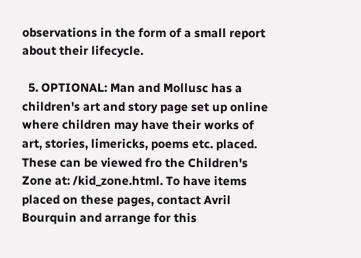observations in the form of a small report about their lifecycle.

  5. OPTIONAL: Man and Mollusc has a children's art and story page set up online where children may have their works of art, stories, limericks, poems etc. placed. These can be viewed fro the Children's Zone at: /kid_zone.html. To have items placed on these pages, contact Avril Bourquin and arrange for this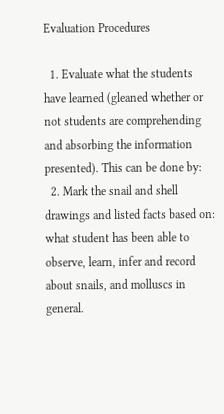Evaluation Procedures

  1. Evaluate what the students have learned (gleaned whether or not students are comprehending and absorbing the information presented). This can be done by:
  2. Mark the snail and shell drawings and listed facts based on: what student has been able to observe, learn, infer and record about snails, and molluscs in general.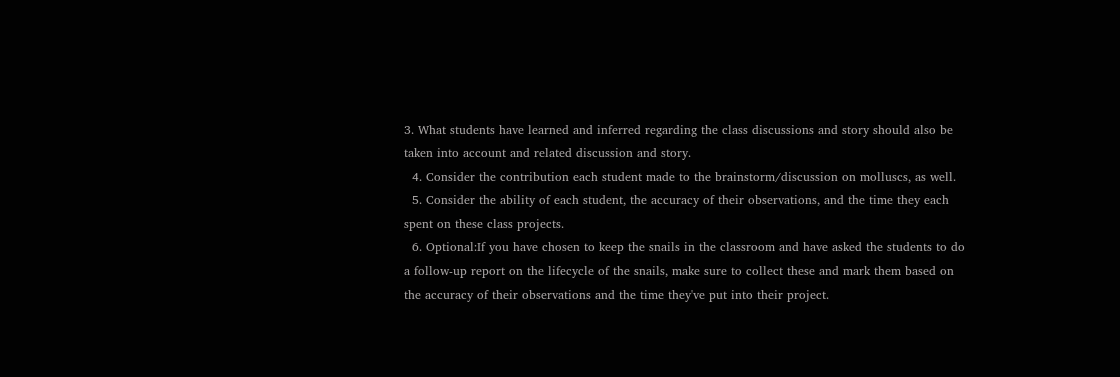3. What students have learned and inferred regarding the class discussions and story should also be taken into account and related discussion and story.
  4. Consider the contribution each student made to the brainstorm/discussion on molluscs, as well.
  5. Consider the ability of each student, the accuracy of their observations, and the time they each spent on these class projects.
  6. Optional:If you have chosen to keep the snails in the classroom and have asked the students to do a follow-up report on the lifecycle of the snails, make sure to collect these and mark them based on the accuracy of their observations and the time they've put into their project.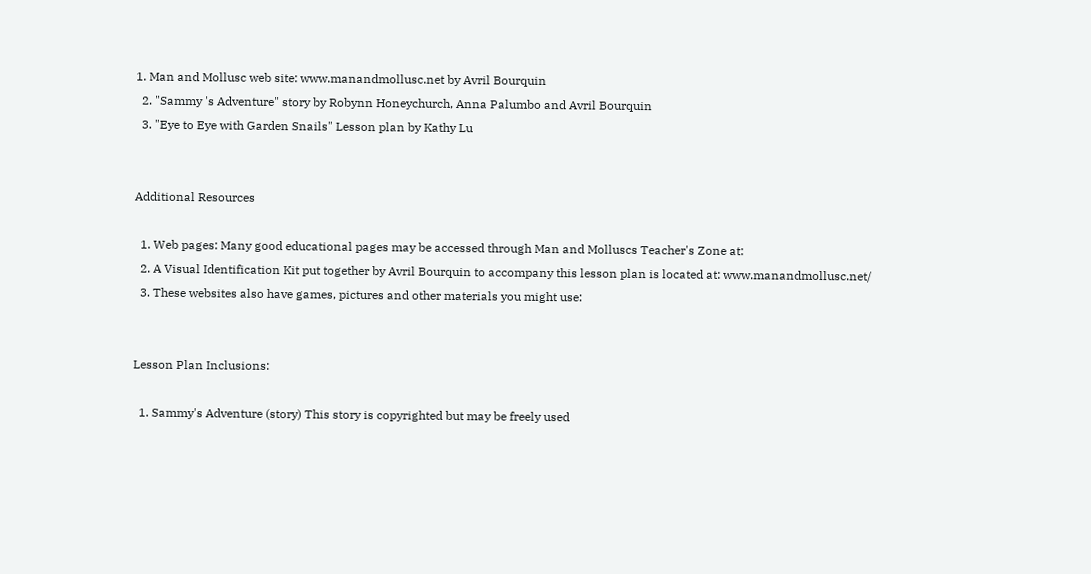1. Man and Mollusc web site: www.manandmollusc.net by Avril Bourquin
  2. "Sammy 's Adventure" story by Robynn Honeychurch, Anna Palumbo and Avril Bourquin
  3. "Eye to Eye with Garden Snails" Lesson plan by Kathy Lu


Additional Resources

  1. Web pages: Many good educational pages may be accessed through Man and Molluscs Teacher's Zone at:
  2. A Visual Identification Kit put together by Avril Bourquin to accompany this lesson plan is located at: www.manandmollusc.net/
  3. These websites also have games, pictures and other materials you might use:


Lesson Plan Inclusions:

  1. Sammy's Adventure (story) This story is copyrighted but may be freely used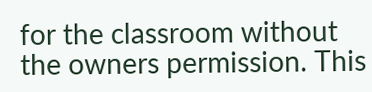for the classroom without the owners permission. This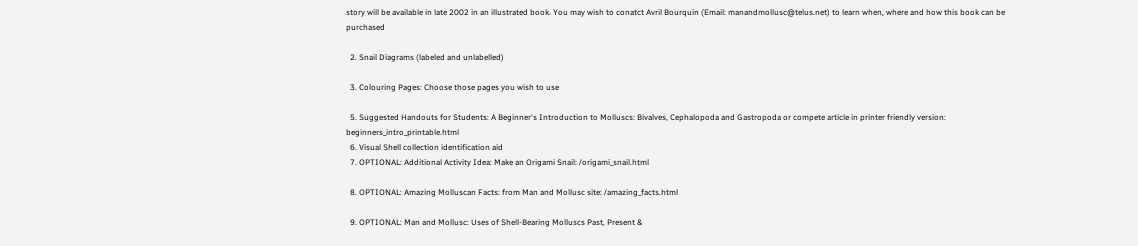story will be available in late 2002 in an illustrated book. You may wish to conatct Avril Bourquin (Email: manandmollusc@telus.net) to learn when, where and how this book can be purchased

  2. Snail Diagrams (labeled and unlabelled)

  3. Colouring Pages: Choose those pages you wish to use

  5. Suggested Handouts for Students: A Beginner's Introduction to Molluscs: Bivalves, Cephalopoda and Gastropoda or compete article in printer friendly version: beginners_intro_printable.html
  6. Visual Shell collection identification aid
  7. OPTIONAL: Additional Activity Idea: Make an Origami Snail: /origami_snail.html

  8. OPTIONAL: Amazing Molluscan Facts: from Man and Mollusc site: /amazing_facts.html

  9. OPTIONAL: Man and Mollusc: Uses of Shell-Bearing Molluscs Past, Present &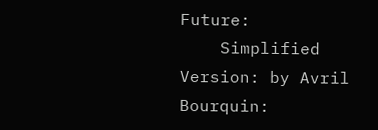Future:
    Simplified Version: by Avril Bourquin: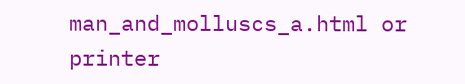man_and_molluscs_a.html or printer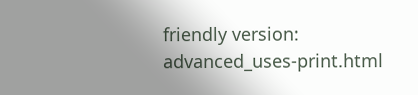friendly version: advanced_uses-print.html